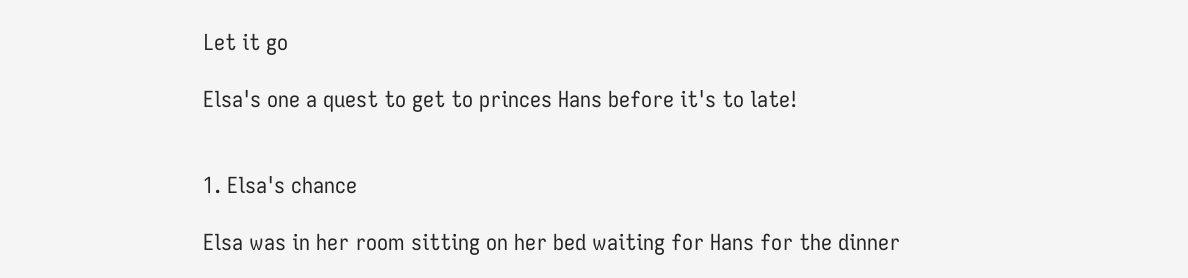Let it go

Elsa's one a quest to get to princes Hans before it's to late!


1. Elsa's chance

Elsa was in her room sitting on her bed waiting for Hans for the dinner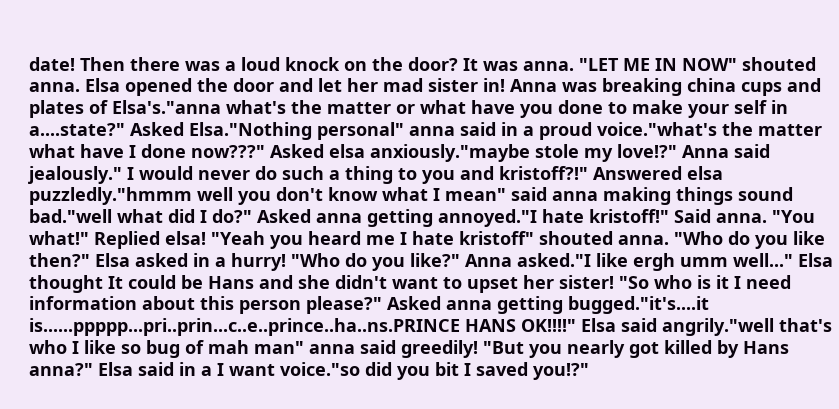date! Then there was a loud knock on the door? It was anna. "LET ME IN NOW" shouted anna. Elsa opened the door and let her mad sister in! Anna was breaking china cups and plates of Elsa's."anna what's the matter or what have you done to make your self in a....state?" Asked Elsa."Nothing personal" anna said in a proud voice."what's the matter what have I done now???" Asked elsa anxiously."maybe stole my love!?" Anna said jealously." I would never do such a thing to you and kristoff?!" Answered elsa puzzledly."hmmm well you don't know what I mean" said anna making things sound bad."well what did I do?" Asked anna getting annoyed."I hate kristoff!" Said anna. "You what!" Replied elsa! "Yeah you heard me I hate kristoff" shouted anna. "Who do you like then?" Elsa asked in a hurry! "Who do you like?" Anna asked."I like ergh umm well..." Elsa thought It could be Hans and she didn't want to upset her sister! "So who is it I need information about this person please?" Asked anna getting bugged."it's....it is......ppppp...pri..prin...c..e..prince..ha..ns.PRINCE HANS OK!!!!" Elsa said angrily."well that's who I like so bug of mah man" anna said greedily! "But you nearly got killed by Hans anna?" Elsa said in a I want voice."so did you bit I saved you!?"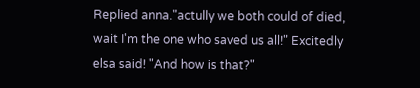Replied anna."actully we both could of died, wait I'm the one who saved us all!" Excitedly elsa said! "And how is that?"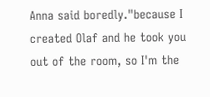Anna said boredly."because I created Olaf and he took you out of the room, so I'm the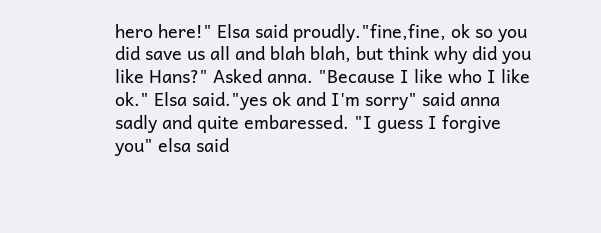hero here!" Elsa said proudly."fine,fine, ok so you did save us all and blah blah, but think why did you like Hans?" Asked anna. "Because I like who I like ok." Elsa said."yes ok and I'm sorry" said anna sadly and quite embaressed. "I guess I forgive you" elsa said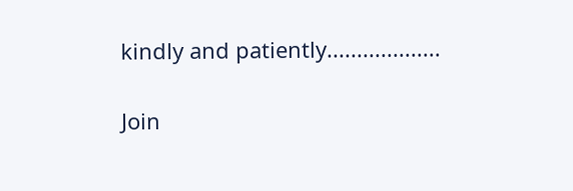kindly and patiently...................

Join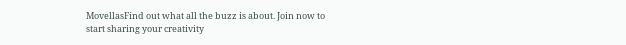MovellasFind out what all the buzz is about. Join now to start sharing your creativity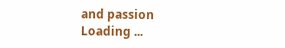and passion
Loading ...